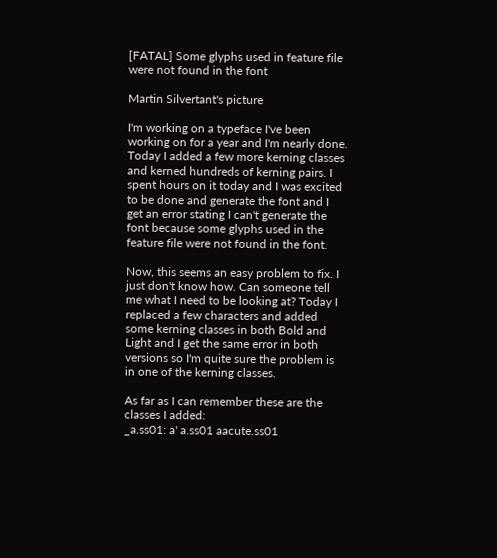[FATAL] Some glyphs used in feature file were not found in the font

Martin Silvertant's picture

I'm working on a typeface I've been working on for a year and I'm nearly done. Today I added a few more kerning classes and kerned hundreds of kerning pairs. I spent hours on it today and I was excited to be done and generate the font and I get an error stating I can't generate the font because some glyphs used in the feature file were not found in the font.

Now, this seems an easy problem to fix. I just don't know how. Can someone tell me what I need to be looking at? Today I replaced a few characters and added some kerning classes in both Bold and Light and I get the same error in both versions so I'm quite sure the problem is in one of the kerning classes.

As far as I can remember these are the classes I added:
_a.ss01: a' a.ss01 aacute.ss01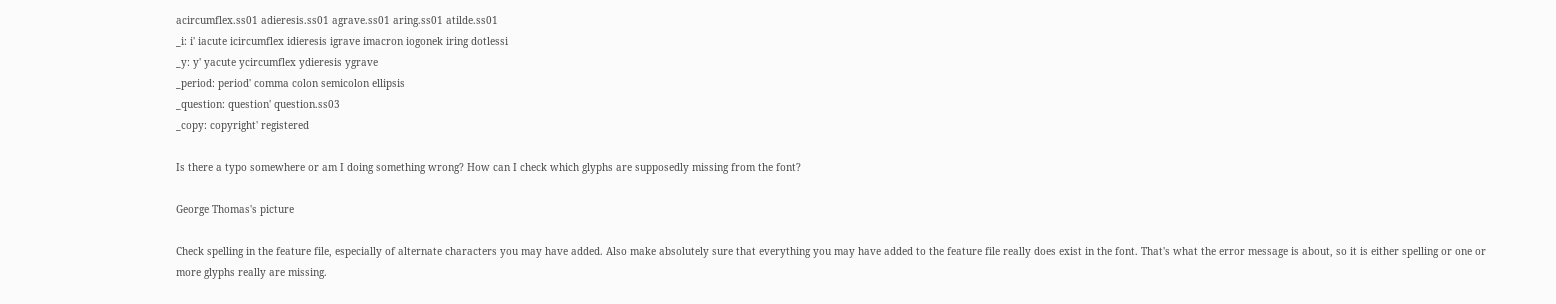acircumflex.ss01 adieresis.ss01 agrave.ss01 aring.ss01 atilde.ss01
_i: i' iacute icircumflex idieresis igrave imacron iogonek iring dotlessi
_y: y' yacute ycircumflex ydieresis ygrave
_period: period' comma colon semicolon ellipsis
_question: question' question.ss03
_copy: copyright' registered

Is there a typo somewhere or am I doing something wrong? How can I check which glyphs are supposedly missing from the font?

George Thomas's picture

Check spelling in the feature file, especially of alternate characters you may have added. Also make absolutely sure that everything you may have added to the feature file really does exist in the font. That's what the error message is about, so it is either spelling or one or more glyphs really are missing.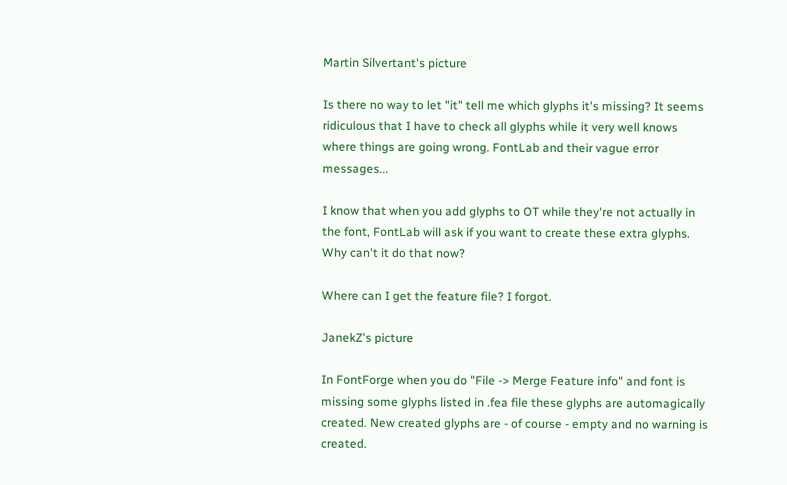Martin Silvertant's picture

Is there no way to let "it" tell me which glyphs it's missing? It seems ridiculous that I have to check all glyphs while it very well knows where things are going wrong. FontLab and their vague error messages...

I know that when you add glyphs to OT while they're not actually in the font, FontLab will ask if you want to create these extra glyphs. Why can't it do that now?

Where can I get the feature file? I forgot.

JanekZ's picture

In FontForge when you do "File -> Merge Feature info" and font is missing some glyphs listed in .fea file these glyphs are automagically created. New created glyphs are - of course - empty and no warning is created.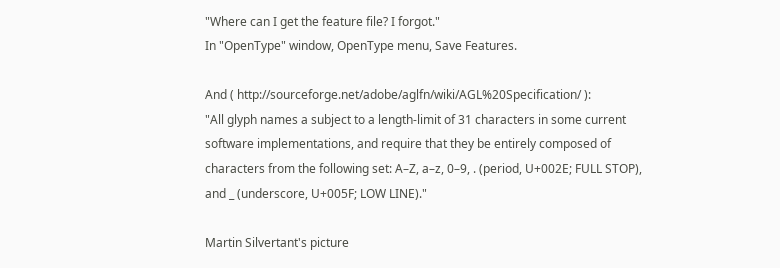"Where can I get the feature file? I forgot."
In "OpenType" window, OpenType menu, Save Features.

And ( http://sourceforge.net/adobe/aglfn/wiki/AGL%20Specification/ ):
"All glyph names a subject to a length-limit of 31 characters in some current software implementations, and require that they be entirely composed of characters from the following set: A–Z, a–z, 0–9, . (period, U+002E; FULL STOP), and _ (underscore, U+005F; LOW LINE)."

Martin Silvertant's picture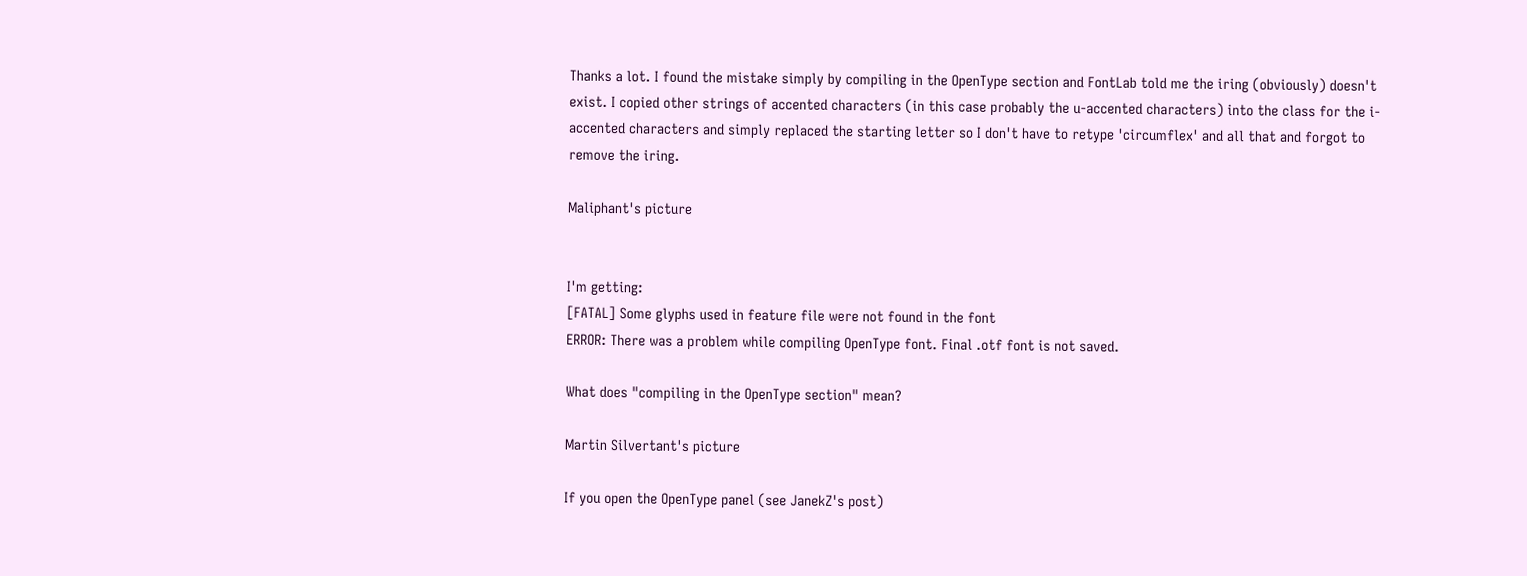Thanks a lot. I found the mistake simply by compiling in the OpenType section and FontLab told me the iring (obviously) doesn't exist. I copied other strings of accented characters (in this case probably the u-accented characters) into the class for the i-accented characters and simply replaced the starting letter so I don't have to retype 'circumflex' and all that and forgot to remove the iring.

Maliphant's picture


I'm getting:
[FATAL] Some glyphs used in feature file were not found in the font
ERROR: There was a problem while compiling OpenType font. Final .otf font is not saved.

What does "compiling in the OpenType section" mean?

Martin Silvertant's picture

If you open the OpenType panel (see JanekZ's post)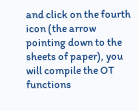and click on the fourth icon (the arrow pointing down to the sheets of paper), you will compile the OT functions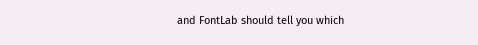and FontLab should tell you which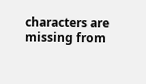characters are missing from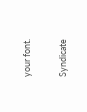your font.

Syndicate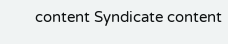content Syndicate content